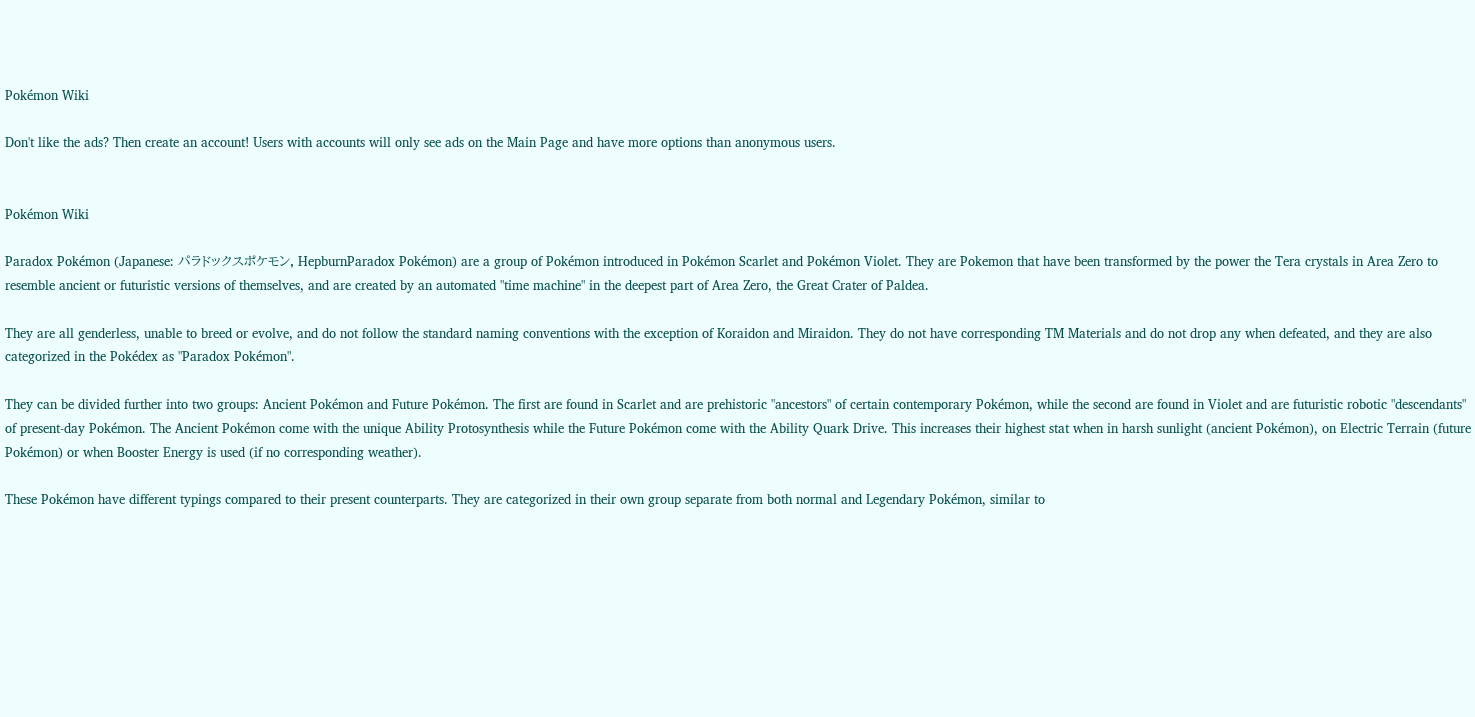Pokémon Wiki

Don't like the ads? Then create an account! Users with accounts will only see ads on the Main Page and have more options than anonymous users.


Pokémon Wiki

Paradox Pokémon (Japanese: パラドックスポケモン, HepburnParadox Pokémon) are a group of Pokémon introduced in Pokémon Scarlet and Pokémon Violet. They are Pokemon that have been transformed by the power the Tera crystals in Area Zero to resemble ancient or futuristic versions of themselves, and are created by an automated "time machine" in the deepest part of Area Zero, the Great Crater of Paldea.

They are all genderless, unable to breed or evolve, and do not follow the standard naming conventions with the exception of Koraidon and Miraidon. They do not have corresponding TM Materials and do not drop any when defeated, and they are also categorized in the Pokédex as "Paradox Pokémon".

They can be divided further into two groups: Ancient Pokémon and Future Pokémon. The first are found in Scarlet and are prehistoric "ancestors" of certain contemporary Pokémon, while the second are found in Violet and are futuristic robotic "descendants" of present-day Pokémon. The Ancient Pokémon come with the unique Ability Protosynthesis while the Future Pokémon come with the Ability Quark Drive. This increases their highest stat when in harsh sunlight (ancient Pokémon), on Electric Terrain (future Pokémon) or when Booster Energy is used (if no corresponding weather).

These Pokémon have different typings compared to their present counterparts. They are categorized in their own group separate from both normal and Legendary Pokémon, similar to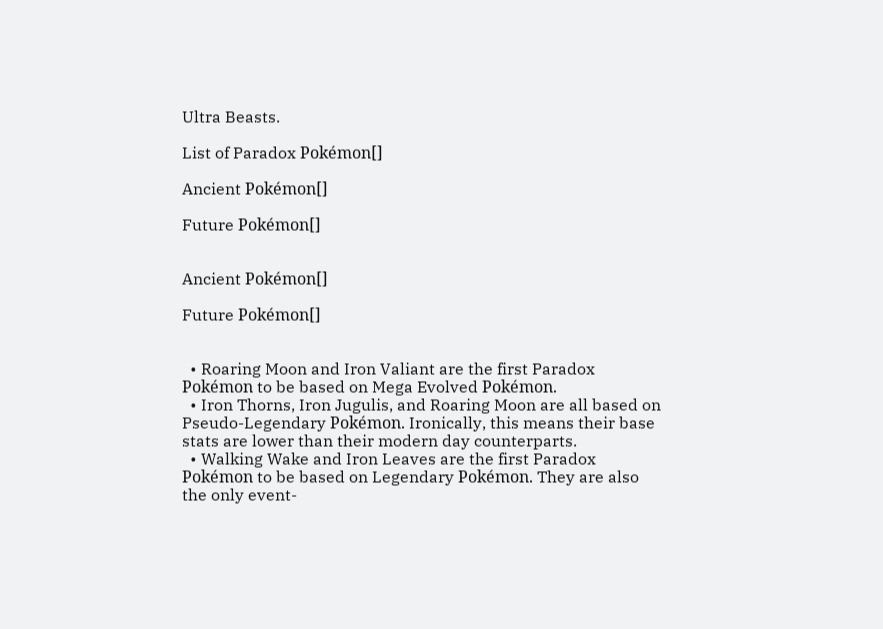Ultra Beasts.

List of Paradox Pokémon[]

Ancient Pokémon[]

Future Pokémon[]


Ancient Pokémon[]

Future Pokémon[]


  • Roaring Moon and Iron Valiant are the first Paradox Pokémon to be based on Mega Evolved Pokémon.
  • Iron Thorns, Iron Jugulis, and Roaring Moon are all based on Pseudo-Legendary Pokémon. Ironically, this means their base stats are lower than their modern day counterparts.
  • Walking Wake and Iron Leaves are the first Paradox Pokémon to be based on Legendary Pokémon. They are also the only event-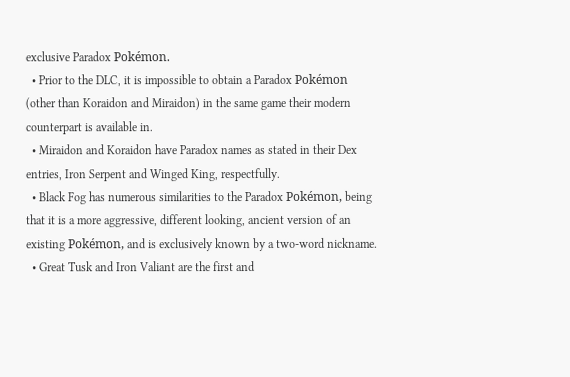exclusive Paradox Pokémon.
  • Prior to the DLC, it is impossible to obtain a Paradox Pokémon (other than Koraidon and Miraidon) in the same game their modern counterpart is available in.
  • Miraidon and Koraidon have Paradox names as stated in their Dex entries, Iron Serpent and Winged King, respectfully.
  • Black Fog has numerous similarities to the Paradox Pokémon, being that it is a more aggressive, different looking, ancient version of an existing Pokémon, and is exclusively known by a two-word nickname.
  • Great Tusk and Iron Valiant are the first and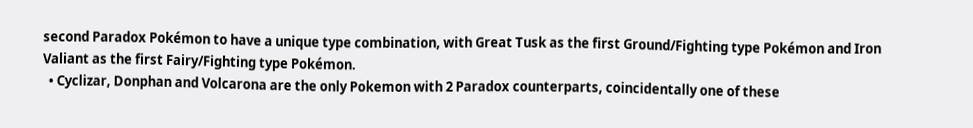second Paradox Pokémon to have a unique type combination, with Great Tusk as the first Ground/Fighting type Pokémon and Iron Valiant as the first Fairy/Fighting type Pokémon.
  • Cyclizar, Donphan and Volcarona are the only Pokemon with 2 Paradox counterparts, coincidentally one of these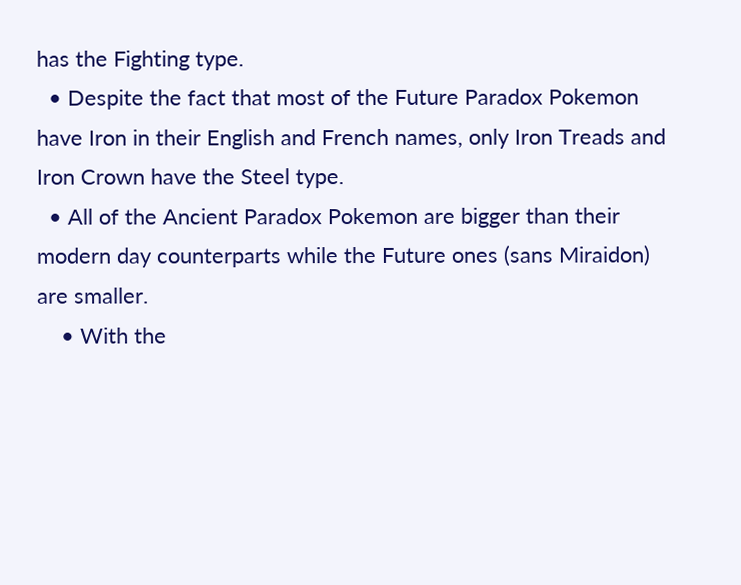has the Fighting type.
  • Despite the fact that most of the Future Paradox Pokemon have Iron in their English and French names, only Iron Treads and Iron Crown have the Steel type.
  • All of the Ancient Paradox Pokemon are bigger than their modern day counterparts while the Future ones (sans Miraidon) are smaller.
    • With the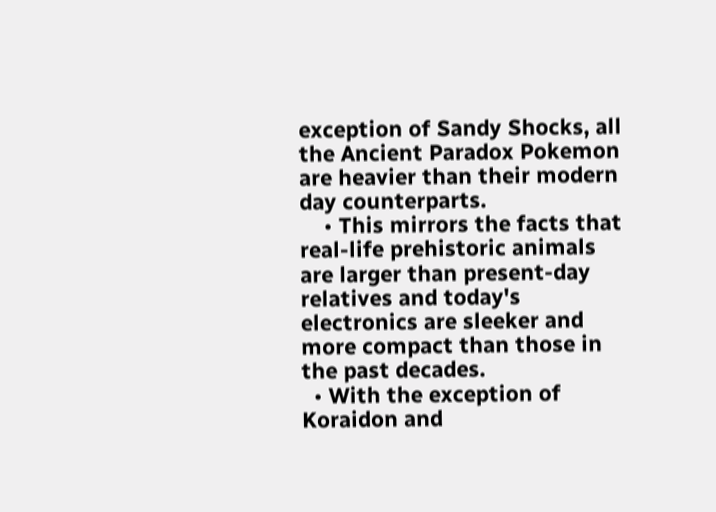exception of Sandy Shocks, all the Ancient Paradox Pokemon are heavier than their modern day counterparts.
    • This mirrors the facts that real-life prehistoric animals are larger than present-day relatives and today's electronics are sleeker and more compact than those in the past decades.
  • With the exception of Koraidon and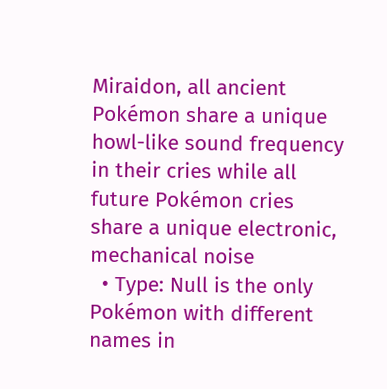Miraidon, all ancient Pokémon share a unique howl-like sound frequency in their cries while all future Pokémon cries share a unique electronic, mechanical noise
  • Type: Null is the only Pokémon with different names in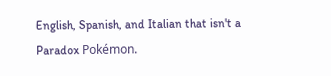English, Spanish, and Italian that isn't a Paradox Pokémon.